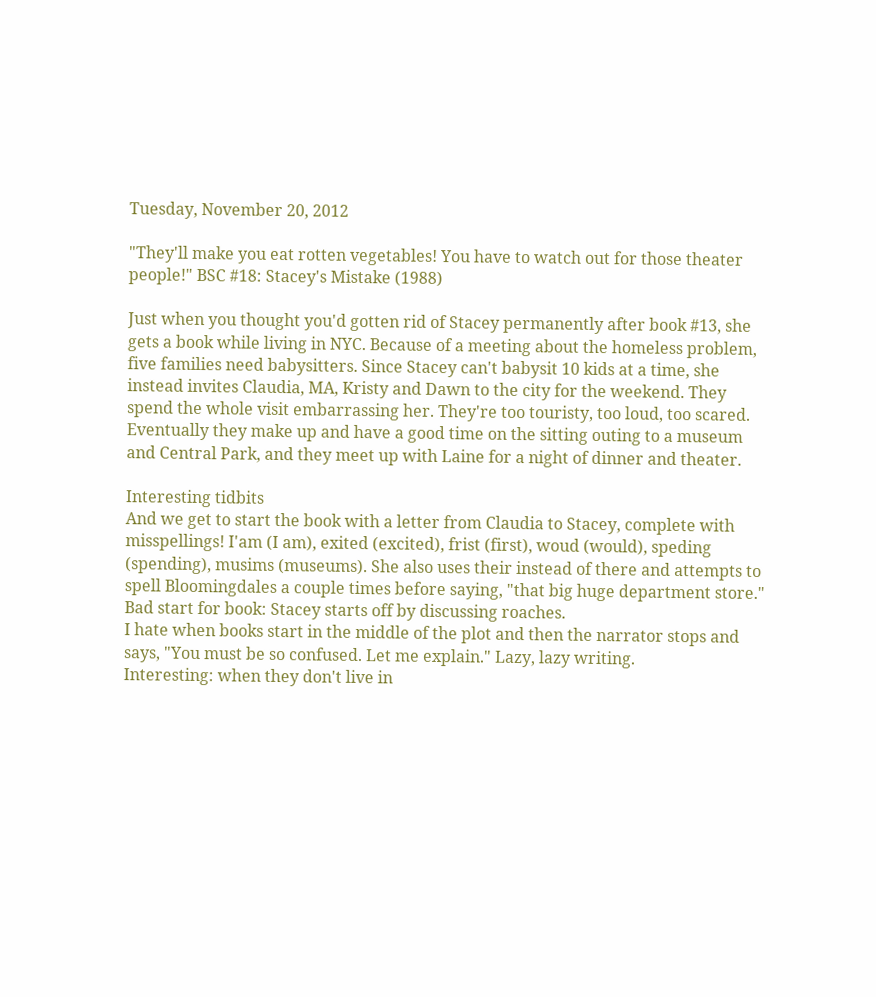Tuesday, November 20, 2012

"They'll make you eat rotten vegetables! You have to watch out for those theater people!" BSC #18: Stacey's Mistake (1988)

Just when you thought you'd gotten rid of Stacey permanently after book #13, she gets a book while living in NYC. Because of a meeting about the homeless problem, five families need babysitters. Since Stacey can't babysit 10 kids at a time, she instead invites Claudia, MA, Kristy and Dawn to the city for the weekend. They spend the whole visit embarrassing her. They're too touristy, too loud, too scared. Eventually they make up and have a good time on the sitting outing to a museum and Central Park, and they meet up with Laine for a night of dinner and theater.

Interesting tidbits
And we get to start the book with a letter from Claudia to Stacey, complete with misspellings! I'am (I am), exited (excited), frist (first), woud (would), speding (spending), musims (museums). She also uses their instead of there and attempts to spell Bloomingdales a couple times before saying, "that big huge department store."
Bad start for book: Stacey starts off by discussing roaches.
I hate when books start in the middle of the plot and then the narrator stops and says, "You must be so confused. Let me explain." Lazy, lazy writing.
Interesting: when they don't live in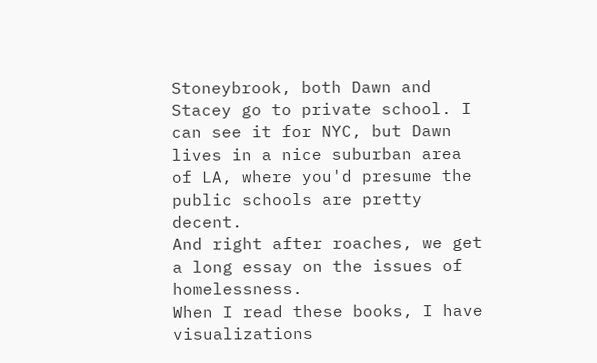Stoneybrook, both Dawn and Stacey go to private school. I can see it for NYC, but Dawn lives in a nice suburban area of LA, where you'd presume the public schools are pretty decent.
And right after roaches, we get a long essay on the issues of homelessness.
When I read these books, I have visualizations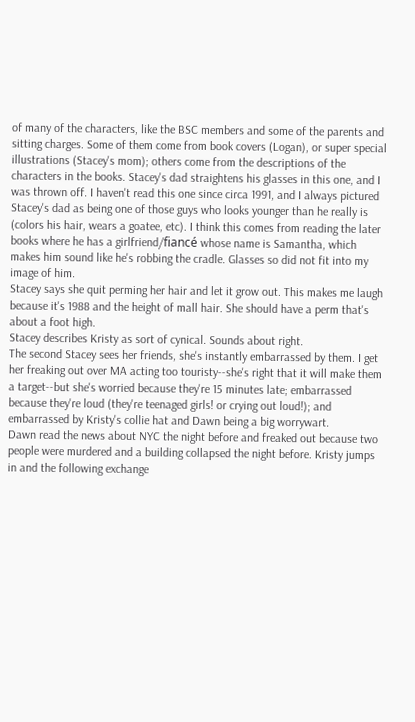of many of the characters, like the BSC members and some of the parents and sitting charges. Some of them come from book covers (Logan), or super special illustrations (Stacey's mom); others come from the descriptions of the characters in the books. Stacey's dad straightens his glasses in this one, and I was thrown off. I haven't read this one since circa 1991, and I always pictured Stacey's dad as being one of those guys who looks younger than he really is (colors his hair, wears a goatee, etc). I think this comes from reading the later books where he has a girlfriend/fiancé whose name is Samantha, which makes him sound like he's robbing the cradle. Glasses so did not fit into my image of him.
Stacey says she quit perming her hair and let it grow out. This makes me laugh because it's 1988 and the height of mall hair. She should have a perm that's about a foot high.
Stacey describes Kristy as sort of cynical. Sounds about right.
The second Stacey sees her friends, she's instantly embarrassed by them. I get her freaking out over MA acting too touristy--she's right that it will make them a target--but she's worried because they're 15 minutes late; embarrassed because they're loud (they're teenaged girls! or crying out loud!); and embarrassed by Kristy's collie hat and Dawn being a big worrywart.
Dawn read the news about NYC the night before and freaked out because two people were murdered and a building collapsed the night before. Kristy jumps in and the following exchange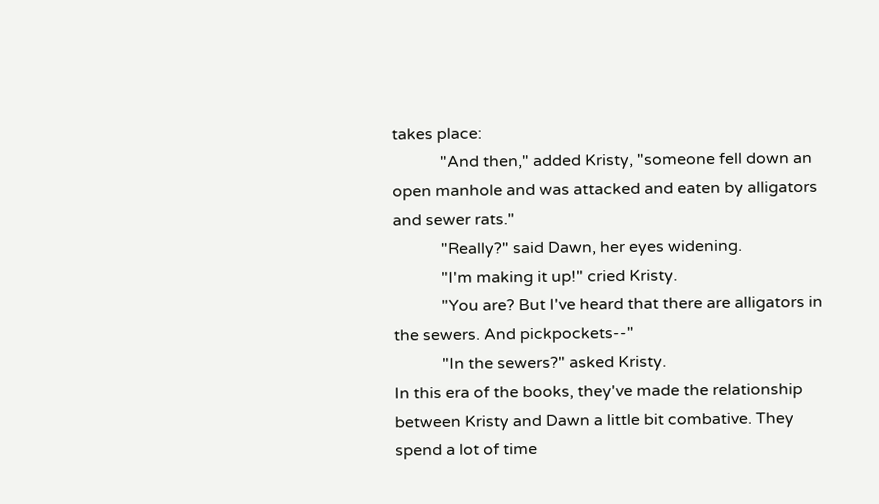takes place:
            "And then," added Kristy, "someone fell down an open manhole and was attacked and eaten by alligators and sewer rats."
            "Really?" said Dawn, her eyes widening.
            "I'm making it up!" cried Kristy.
            "You are? But I've heard that there are alligators in the sewers. And pickpockets--"
            "In the sewers?" asked Kristy.
In this era of the books, they've made the relationship between Kristy and Dawn a little bit combative. They spend a lot of time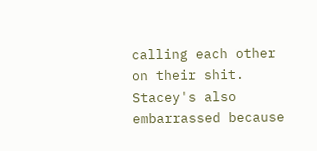calling each other on their shit.
Stacey's also embarrassed because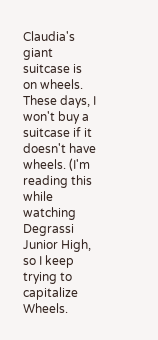Claudia's giant suitcase is on wheels. These days, I won't buy a suitcase if it doesn't have wheels. (I'm reading this while watching Degrassi Junior High, so I keep trying to capitalize Wheels.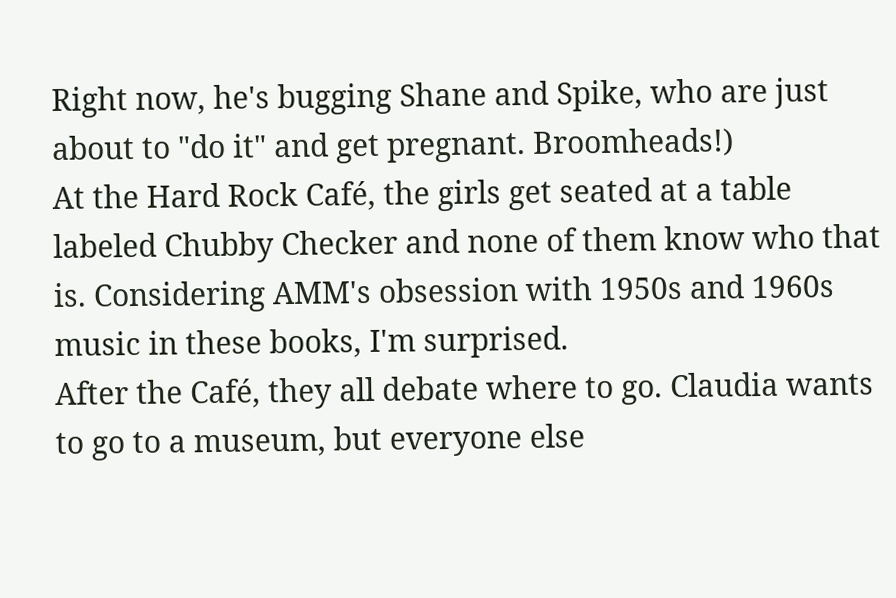Right now, he's bugging Shane and Spike, who are just about to "do it" and get pregnant. Broomheads!)
At the Hard Rock Café, the girls get seated at a table labeled Chubby Checker and none of them know who that is. Considering AMM's obsession with 1950s and 1960s music in these books, I'm surprised.
After the Café, they all debate where to go. Claudia wants to go to a museum, but everyone else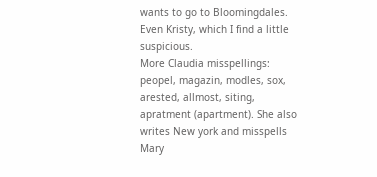wants to go to Bloomingdales. Even Kristy, which I find a little suspicious.
More Claudia misspellings: peopel, magazin, modles, sox, arested, allmost, siting, apratment (apartment). She also writes New york and misspells Mary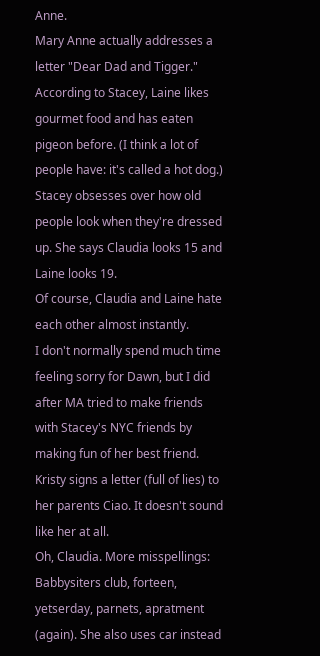Anne.
Mary Anne actually addresses a letter "Dear Dad and Tigger."
According to Stacey, Laine likes gourmet food and has eaten pigeon before. (I think a lot of people have: it's called a hot dog.)
Stacey obsesses over how old people look when they're dressed up. She says Claudia looks 15 and Laine looks 19.
Of course, Claudia and Laine hate each other almost instantly.
I don't normally spend much time feeling sorry for Dawn, but I did after MA tried to make friends with Stacey's NYC friends by making fun of her best friend.
Kristy signs a letter (full of lies) to her parents Ciao. It doesn't sound like her at all.
Oh, Claudia. More misspellings: Babbysiters club, forteen, yetserday, parnets, apratment (again). She also uses car instead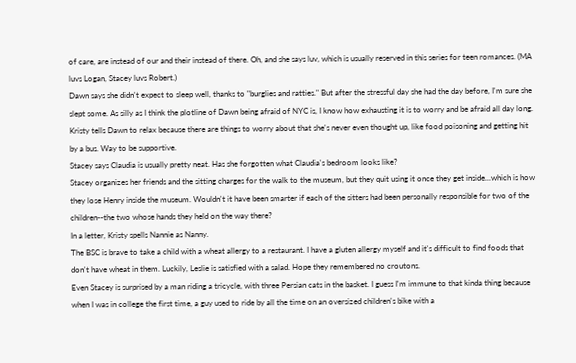of care, are instead of our and their instead of there. Oh, and she says luv, which is usually reserved in this series for teen romances. (MA luvs Logan, Stacey luvs Robert.)
Dawn says she didn't expect to sleep well, thanks to "burglies and ratties." But after the stressful day she had the day before, I'm sure she slept some. As silly as I think the plotline of Dawn being afraid of NYC is, I know how exhausting it is to worry and be afraid all day long.
Kristy tells Dawn to relax because there are things to worry about that she's never even thought up, like food poisoning and getting hit by a bus. Way to be supportive.
Stacey says Claudia is usually pretty neat. Has she forgotten what Claudia's bedroom looks like?
Stacey organizes her friends and the sitting charges for the walk to the museum, but they quit using it once they get inside...which is how they lose Henry inside the museum. Wouldn't it have been smarter if each of the sitters had been personally responsible for two of the children--the two whose hands they held on the way there?
In a letter, Kristy spells Nannie as Nanny.
The BSC is brave to take a child with a wheat allergy to a restaurant. I have a gluten allergy myself and it's difficult to find foods that don't have wheat in them. Luckily, Leslie is satisfied with a salad. Hope they remembered no croutons.
Even Stacey is surprised by a man riding a tricycle, with three Persian cats in the basket. I guess I'm immune to that kinda thing because when I was in college the first time, a guy used to ride by all the time on an oversized children's bike with a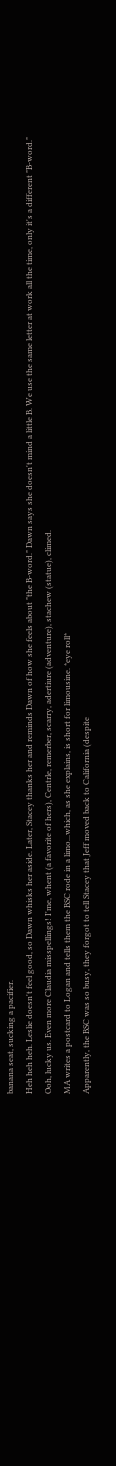banana seat, sucking a pacifier.
Heh heh heh. Leslie doesn't feel good, so Dawn whisks her aside. Later, Stacey thanks her and reminds Dawn of how she feels about "the B-word." Dawn says she doesn't mind a little B. We use the same letter at work all the time, only it's a different "B-word."
Ooh, lucky us. Even more Claudia misspellings! I'me, whent (a favorite of hers), Centrle, remerber, scarry, adertiure (adventure), stachew (statue), climed.
MA writes a postcard to Logan and tells them the BSC rode in a limo...which, as she explains, is short for limousine. *eye roll*
Apparently, the BSC was so busy, they forgot to tell Stacey that Jeff moved back to California (despite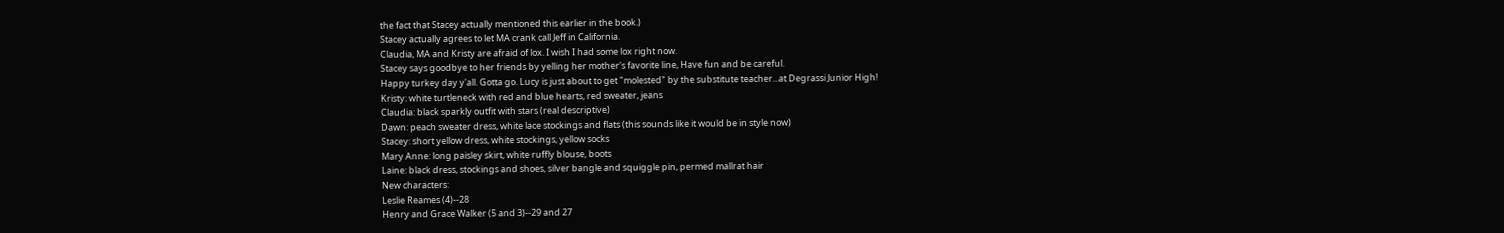the fact that Stacey actually mentioned this earlier in the book.)
Stacey actually agrees to let MA crank call Jeff in California.
Claudia, MA and Kristy are afraid of lox. I wish I had some lox right now.
Stacey says goodbye to her friends by yelling her mother's favorite line, Have fun and be careful.
Happy turkey day y'all. Gotta go. Lucy is just about to get "molested" by the substitute teacher...at Degrassi Junior High!
Kristy: white turtleneck with red and blue hearts, red sweater, jeans
Claudia: black sparkly outfit with stars (real descriptive)
Dawn: peach sweater dress, white lace stockings and flats (this sounds like it would be in style now)
Stacey: short yellow dress, white stockings, yellow socks
Mary Anne: long paisley skirt, white ruffly blouse, boots
Laine: black dress, stockings and shoes, silver bangle and squiggle pin, permed mallrat hair
New characters:
Leslie Reames (4)--28
Henry and Grace Walker (5 and 3)--29 and 27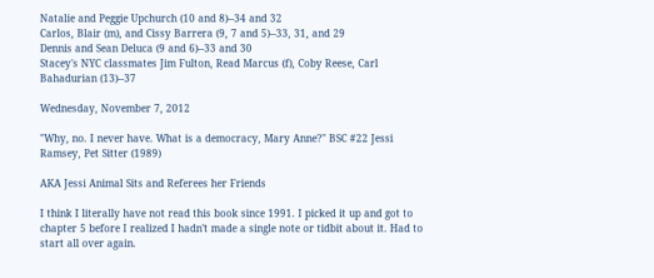Natalie and Peggie Upchurch (10 and 8)--34 and 32
Carlos, Blair (m), and Cissy Barrera (9, 7 and 5)--33, 31, and 29
Dennis and Sean Deluca (9 and 6)--33 and 30
Stacey's NYC classmates Jim Fulton, Read Marcus (f), Coby Reese, Carl Bahadurian (13)--37

Wednesday, November 7, 2012

"Why, no. I never have. What is a democracy, Mary Anne?" BSC #22 Jessi Ramsey, Pet Sitter (1989)

AKA Jessi Animal Sits and Referees her Friends

I think I literally have not read this book since 1991. I picked it up and got to chapter 5 before I realized I hadn't made a single note or tidbit about it. Had to start all over again.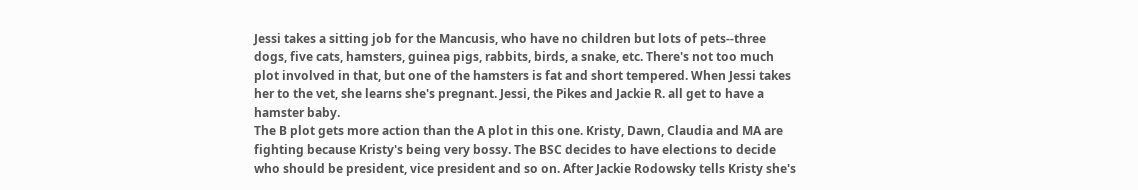Jessi takes a sitting job for the Mancusis, who have no children but lots of pets--three dogs, five cats, hamsters, guinea pigs, rabbits, birds, a snake, etc. There's not too much plot involved in that, but one of the hamsters is fat and short tempered. When Jessi takes her to the vet, she learns she's pregnant. Jessi, the Pikes and Jackie R. all get to have a hamster baby.
The B plot gets more action than the A plot in this one. Kristy, Dawn, Claudia and MA are fighting because Kristy's being very bossy. The BSC decides to have elections to decide who should be president, vice president and so on. After Jackie Rodowsky tells Kristy she's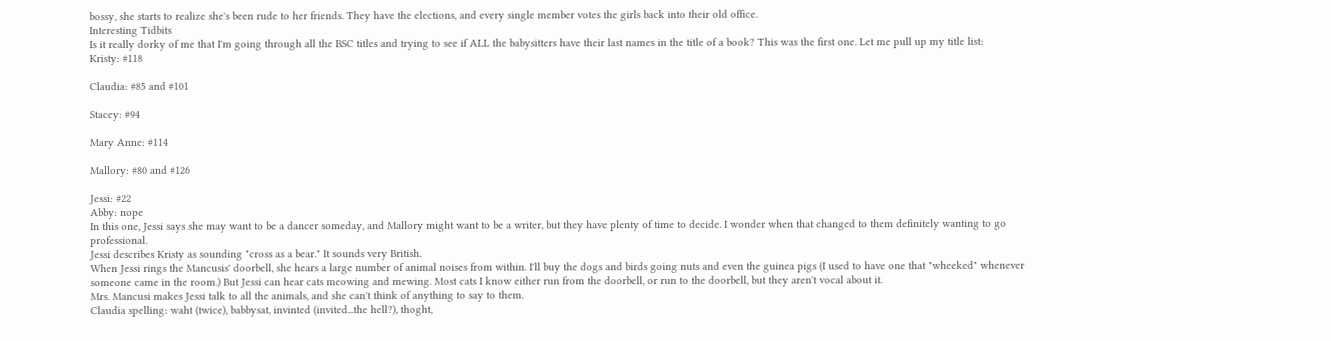bossy, she starts to realize she's been rude to her friends. They have the elections, and every single member votes the girls back into their old office.
Interesting Tidbits
Is it really dorky of me that I'm going through all the BSC titles and trying to see if ALL the babysitters have their last names in the title of a book? This was the first one. Let me pull up my title list:
Kristy: #118

Claudia: #85 and #101

Stacey: #94

Mary Anne: #114

Mallory: #80 and #126

Jessi: #22
Abby: nope
In this one, Jessi says she may want to be a dancer someday, and Mallory might want to be a writer, but they have plenty of time to decide. I wonder when that changed to them definitely wanting to go professional.
Jessi describes Kristy as sounding "cross as a bear." It sounds very British.
When Jessi rings the Mancusis' doorbell, she hears a large number of animal noises from within. I'll buy the dogs and birds going nuts and even the guinea pigs (I used to have one that "wheeked" whenever someone came in the room.) But Jessi can hear cats meowing and mewing. Most cats I know either run from the doorbell, or run to the doorbell, but they aren't vocal about it.
Mrs. Mancusi makes Jessi talk to all the animals, and she can't think of anything to say to them.
Claudia spelling: waht (twice), babbysat, invinted (invited...the hell?), thoght,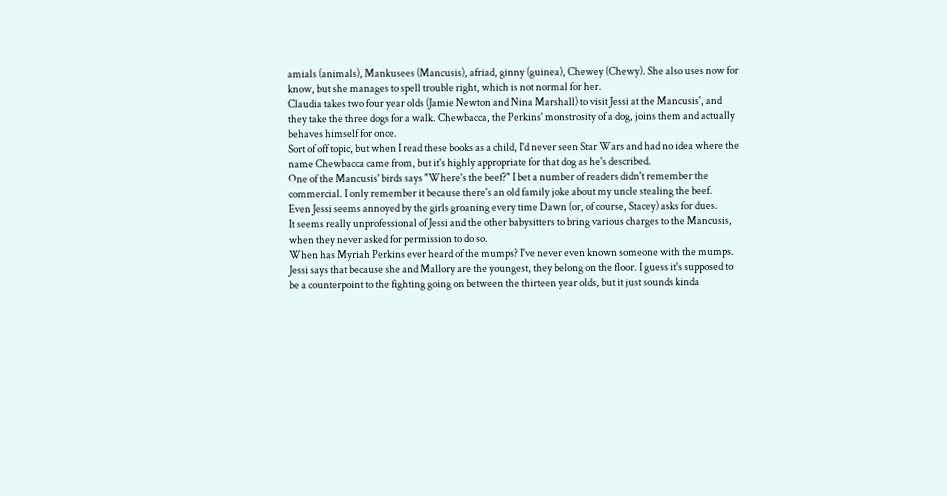amials (animals), Mankusees (Mancusis), afriad, ginny (guinea), Chewey (Chewy). She also uses now for know, but she manages to spell trouble right, which is not normal for her.
Claudia takes two four year olds (Jamie Newton and Nina Marshall) to visit Jessi at the Mancusis', and they take the three dogs for a walk. Chewbacca, the Perkins' monstrosity of a dog, joins them and actually behaves himself for once.
Sort of off topic, but when I read these books as a child, I'd never seen Star Wars and had no idea where the name Chewbacca came from, but it's highly appropriate for that dog as he's described.
One of the Mancusis' birds says "Where's the beef?" I bet a number of readers didn't remember the commercial. I only remember it because there's an old family joke about my uncle stealing the beef.
Even Jessi seems annoyed by the girls groaning every time Dawn (or, of course, Stacey) asks for dues.
It seems really unprofessional of Jessi and the other babysitters to bring various charges to the Mancusis, when they never asked for permission to do so.
When has Myriah Perkins ever heard of the mumps? I've never even known someone with the mumps.
Jessi says that because she and Mallory are the youngest, they belong on the floor. I guess it's supposed to be a counterpoint to the fighting going on between the thirteen year olds, but it just sounds kinda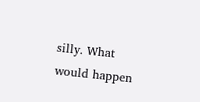silly. What would happen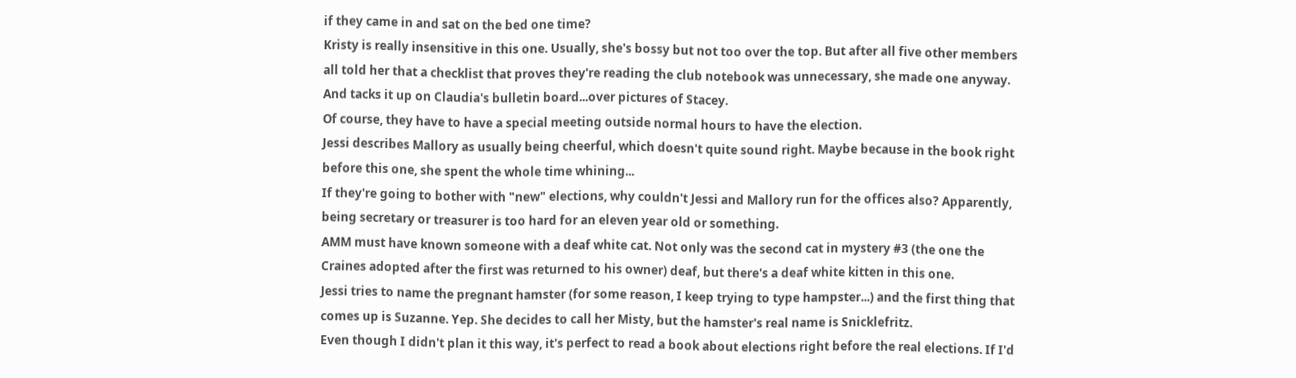if they came in and sat on the bed one time?
Kristy is really insensitive in this one. Usually, she's bossy but not too over the top. But after all five other members all told her that a checklist that proves they're reading the club notebook was unnecessary, she made one anyway. And tacks it up on Claudia's bulletin board...over pictures of Stacey.
Of course, they have to have a special meeting outside normal hours to have the election.
Jessi describes Mallory as usually being cheerful, which doesn't quite sound right. Maybe because in the book right before this one, she spent the whole time whining...
If they're going to bother with "new" elections, why couldn't Jessi and Mallory run for the offices also? Apparently, being secretary or treasurer is too hard for an eleven year old or something.
AMM must have known someone with a deaf white cat. Not only was the second cat in mystery #3 (the one the Craines adopted after the first was returned to his owner) deaf, but there's a deaf white kitten in this one.
Jessi tries to name the pregnant hamster (for some reason, I keep trying to type hampster...) and the first thing that comes up is Suzanne. Yep. She decides to call her Misty, but the hamster's real name is Snicklefritz.
Even though I didn't plan it this way, it's perfect to read a book about elections right before the real elections. If I'd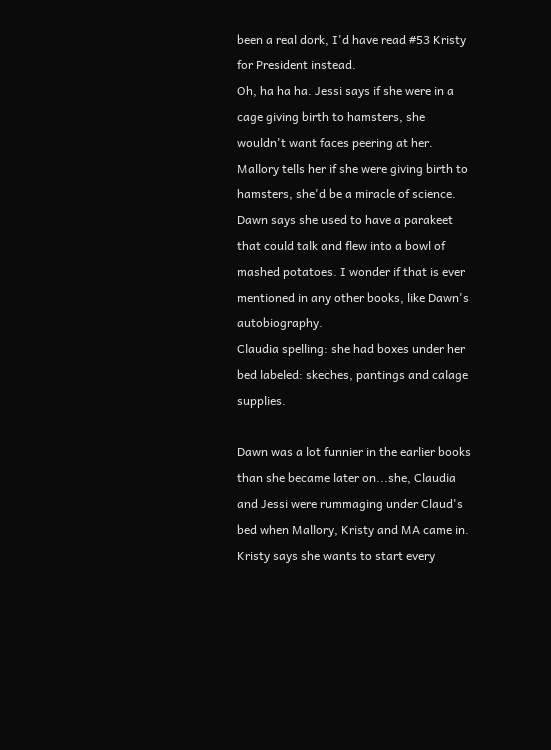been a real dork, I'd have read #53 Kristy for President instead.
Oh, ha ha ha. Jessi says if she were in a cage giving birth to hamsters, she wouldn't want faces peering at her. Mallory tells her if she were giving birth to hamsters, she'd be a miracle of science.
Dawn says she used to have a parakeet that could talk and flew into a bowl of mashed potatoes. I wonder if that is ever mentioned in any other books, like Dawn's autobiography.
Claudia spelling: she had boxes under her bed labeled: skeches, pantings and calage supplies.

Dawn was a lot funnier in the earlier books than she became later on...she, Claudia and Jessi were rummaging under Claud's bed when Mallory, Kristy and MA came in. Kristy says she wants to start every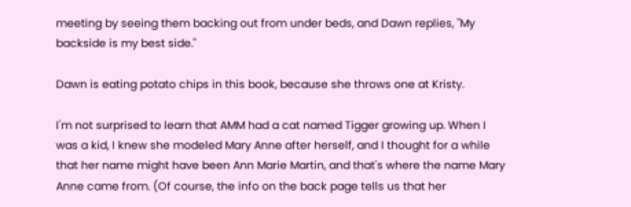meeting by seeing them backing out from under beds, and Dawn replies, "My backside is my best side."

Dawn is eating potato chips in this book, because she throws one at Kristy.

I'm not surprised to learn that AMM had a cat named Tigger growing up. When I was a kid, I knew she modeled Mary Anne after herself, and I thought for a while that her name might have been Ann Marie Martin, and that's where the name Mary Anne came from. (Of course, the info on the back page tells us that her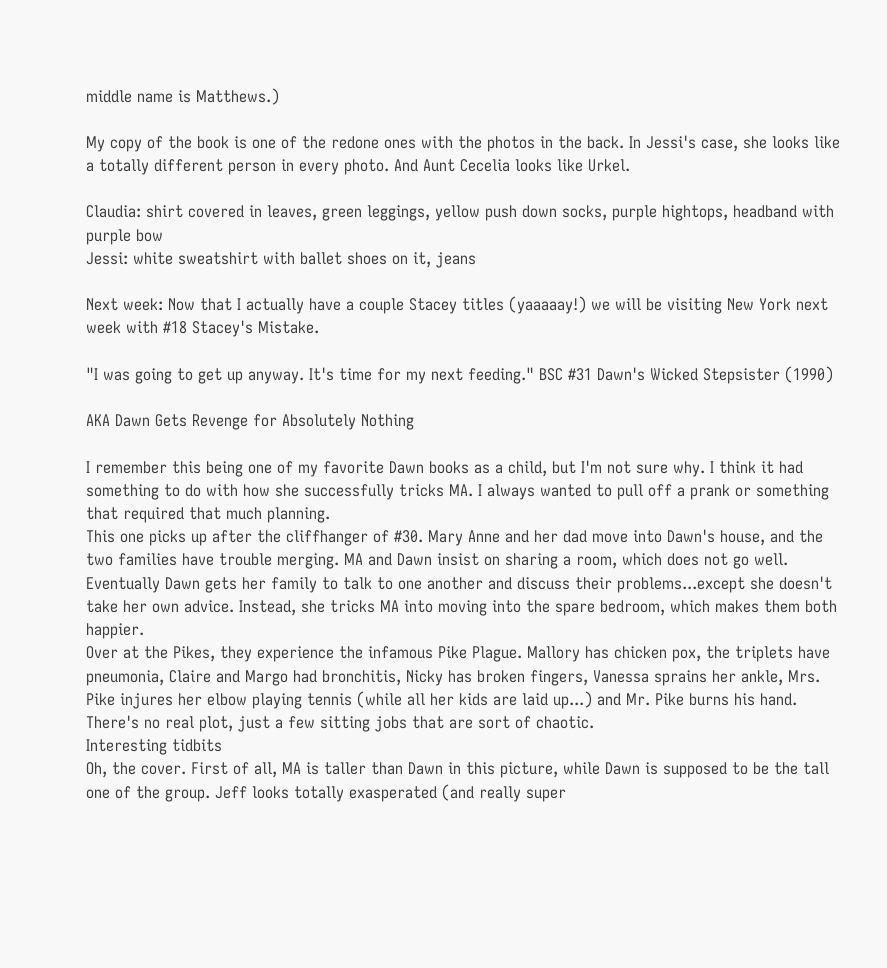middle name is Matthews.)

My copy of the book is one of the redone ones with the photos in the back. In Jessi's case, she looks like a totally different person in every photo. And Aunt Cecelia looks like Urkel.

Claudia: shirt covered in leaves, green leggings, yellow push down socks, purple hightops, headband with purple bow
Jessi: white sweatshirt with ballet shoes on it, jeans

Next week: Now that I actually have a couple Stacey titles (yaaaaay!) we will be visiting New York next week with #18 Stacey's Mistake.

"I was going to get up anyway. It's time for my next feeding." BSC #31 Dawn's Wicked Stepsister (1990)

AKA Dawn Gets Revenge for Absolutely Nothing

I remember this being one of my favorite Dawn books as a child, but I'm not sure why. I think it had something to do with how she successfully tricks MA. I always wanted to pull off a prank or something that required that much planning.
This one picks up after the cliffhanger of #30. Mary Anne and her dad move into Dawn's house, and the two families have trouble merging. MA and Dawn insist on sharing a room, which does not go well. Eventually Dawn gets her family to talk to one another and discuss their problems...except she doesn't take her own advice. Instead, she tricks MA into moving into the spare bedroom, which makes them both happier.
Over at the Pikes, they experience the infamous Pike Plague. Mallory has chicken pox, the triplets have pneumonia, Claire and Margo had bronchitis, Nicky has broken fingers, Vanessa sprains her ankle, Mrs. Pike injures her elbow playing tennis (while all her kids are laid up...) and Mr. Pike burns his hand. There's no real plot, just a few sitting jobs that are sort of chaotic.
Interesting tidbits
Oh, the cover. First of all, MA is taller than Dawn in this picture, while Dawn is supposed to be the tall one of the group. Jeff looks totally exasperated (and really super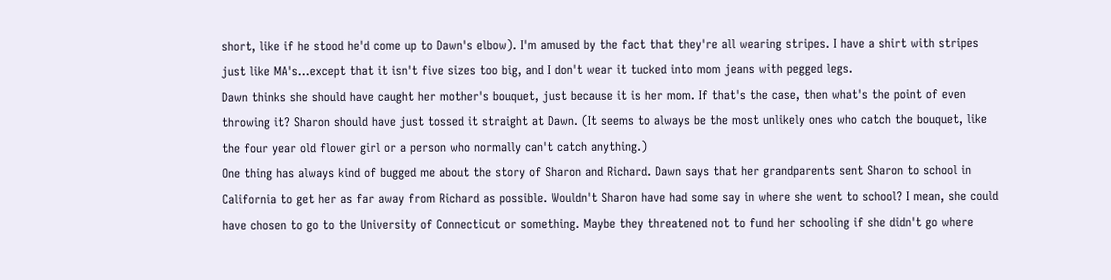short, like if he stood he'd come up to Dawn's elbow). I'm amused by the fact that they're all wearing stripes. I have a shirt with stripes just like MA's...except that it isn't five sizes too big, and I don't wear it tucked into mom jeans with pegged legs.
Dawn thinks she should have caught her mother's bouquet, just because it is her mom. If that's the case, then what's the point of even throwing it? Sharon should have just tossed it straight at Dawn. (It seems to always be the most unlikely ones who catch the bouquet, like the four year old flower girl or a person who normally can't catch anything.)
One thing has always kind of bugged me about the story of Sharon and Richard. Dawn says that her grandparents sent Sharon to school in California to get her as far away from Richard as possible. Wouldn't Sharon have had some say in where she went to school? I mean, she could have chosen to go to the University of Connecticut or something. Maybe they threatened not to fund her schooling if she didn't go where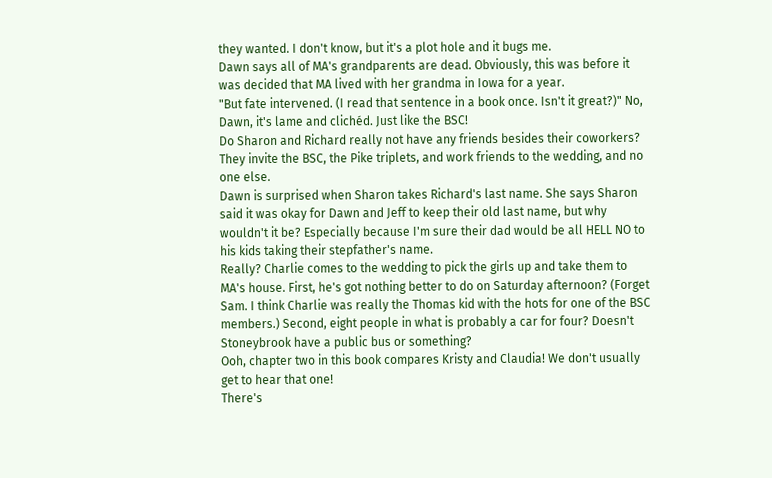they wanted. I don't know, but it's a plot hole and it bugs me.
Dawn says all of MA's grandparents are dead. Obviously, this was before it was decided that MA lived with her grandma in Iowa for a year.
"But fate intervened. (I read that sentence in a book once. Isn't it great?)" No, Dawn, it's lame and clichéd. Just like the BSC!
Do Sharon and Richard really not have any friends besides their coworkers? They invite the BSC, the Pike triplets, and work friends to the wedding, and no one else.
Dawn is surprised when Sharon takes Richard's last name. She says Sharon said it was okay for Dawn and Jeff to keep their old last name, but why wouldn't it be? Especially because I'm sure their dad would be all HELL NO to his kids taking their stepfather's name.
Really? Charlie comes to the wedding to pick the girls up and take them to MA's house. First, he's got nothing better to do on Saturday afternoon? (Forget Sam. I think Charlie was really the Thomas kid with the hots for one of the BSC members.) Second, eight people in what is probably a car for four? Doesn't Stoneybrook have a public bus or something?
Ooh, chapter two in this book compares Kristy and Claudia! We don't usually get to hear that one!
There's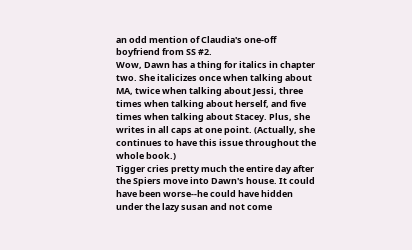an odd mention of Claudia's one-off boyfriend from SS #2.
Wow, Dawn has a thing for italics in chapter two. She italicizes once when talking about MA, twice when talking about Jessi, three times when talking about herself, and five times when talking about Stacey. Plus, she writes in all caps at one point. (Actually, she continues to have this issue throughout the whole book.)
Tigger cries pretty much the entire day after the Spiers move into Dawn's house. It could have been worse--he could have hidden under the lazy susan and not come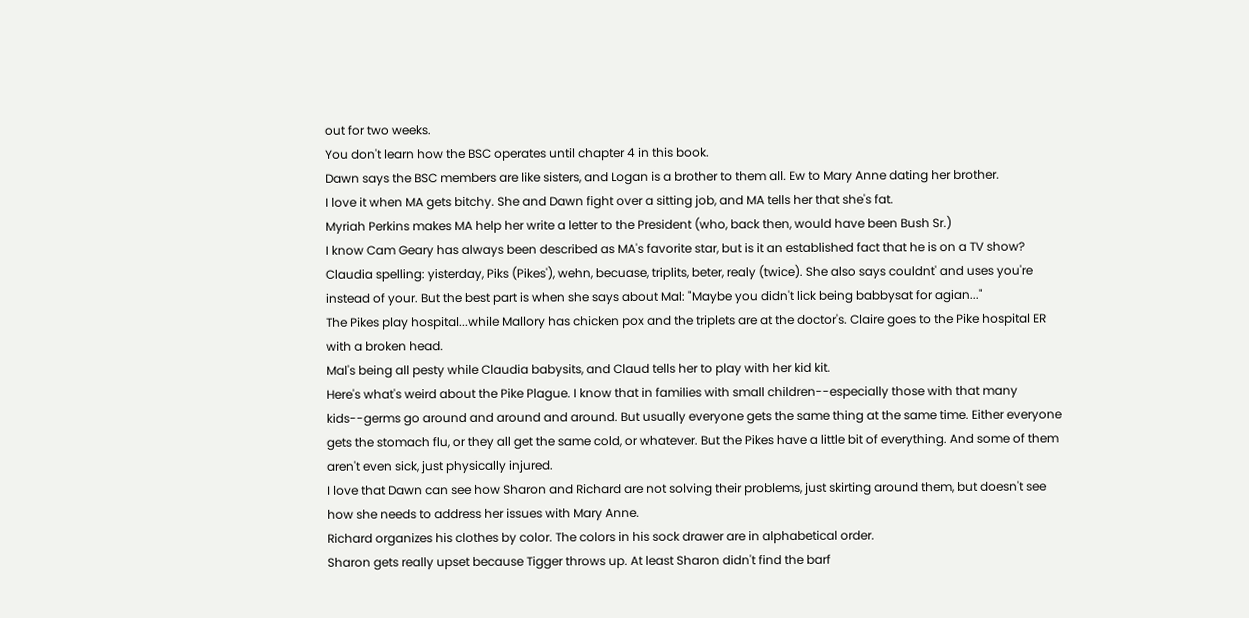out for two weeks.
You don't learn how the BSC operates until chapter 4 in this book.
Dawn says the BSC members are like sisters, and Logan is a brother to them all. Ew to Mary Anne dating her brother.
I love it when MA gets bitchy. She and Dawn fight over a sitting job, and MA tells her that she's fat.
Myriah Perkins makes MA help her write a letter to the President (who, back then, would have been Bush Sr.)
I know Cam Geary has always been described as MA's favorite star, but is it an established fact that he is on a TV show?
Claudia spelling: yisterday, Piks (Pikes'), wehn, becuase, triplits, beter, realy (twice). She also says couldnt' and uses you're instead of your. But the best part is when she says about Mal: "Maybe you didn't lick being babbysat for agian..."
The Pikes play hospital...while Mallory has chicken pox and the triplets are at the doctor's. Claire goes to the Pike hospital ER with a broken head.
Mal's being all pesty while Claudia babysits, and Claud tells her to play with her kid kit.
Here's what's weird about the Pike Plague. I know that in families with small children--especially those with that many kids--germs go around and around and around. But usually everyone gets the same thing at the same time. Either everyone gets the stomach flu, or they all get the same cold, or whatever. But the Pikes have a little bit of everything. And some of them aren't even sick, just physically injured.
I love that Dawn can see how Sharon and Richard are not solving their problems, just skirting around them, but doesn't see how she needs to address her issues with Mary Anne.
Richard organizes his clothes by color. The colors in his sock drawer are in alphabetical order.
Sharon gets really upset because Tigger throws up. At least Sharon didn't find the barf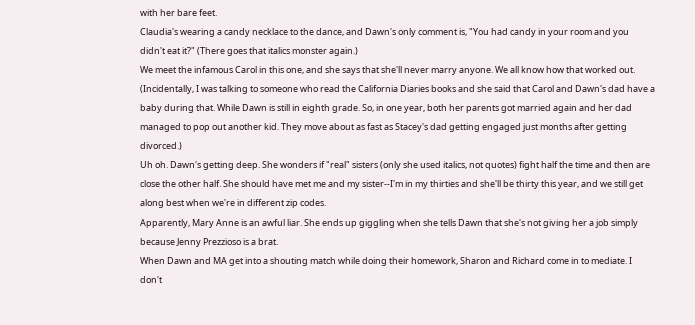with her bare feet.
Claudia's wearing a candy necklace to the dance, and Dawn's only comment is, "You had candy in your room and you didn't eat it?" (There goes that italics monster again.)
We meet the infamous Carol in this one, and she says that she'll never marry anyone. We all know how that worked out. (Incidentally, I was talking to someone who read the California Diaries books and she said that Carol and Dawn's dad have a baby during that. While Dawn is still in eighth grade. So, in one year, both her parents got married again and her dad managed to pop out another kid. They move about as fast as Stacey's dad getting engaged just months after getting divorced.)
Uh oh. Dawn's getting deep. She wonders if "real" sisters (only she used italics, not quotes) fight half the time and then are close the other half. She should have met me and my sister--I'm in my thirties and she'll be thirty this year, and we still get along best when we're in different zip codes.
Apparently, Mary Anne is an awful liar. She ends up giggling when she tells Dawn that she's not giving her a job simply because Jenny Prezzioso is a brat.
When Dawn and MA get into a shouting match while doing their homework, Sharon and Richard come in to mediate. I don't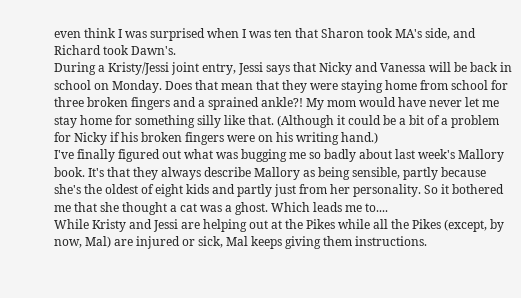even think I was surprised when I was ten that Sharon took MA's side, and Richard took Dawn's.
During a Kristy/Jessi joint entry, Jessi says that Nicky and Vanessa will be back in school on Monday. Does that mean that they were staying home from school for three broken fingers and a sprained ankle?! My mom would have never let me stay home for something silly like that. (Although it could be a bit of a problem for Nicky if his broken fingers were on his writing hand.)
I've finally figured out what was bugging me so badly about last week's Mallory book. It's that they always describe Mallory as being sensible, partly because she's the oldest of eight kids and partly just from her personality. So it bothered me that she thought a cat was a ghost. Which leads me to....
While Kristy and Jessi are helping out at the Pikes while all the Pikes (except, by now, Mal) are injured or sick, Mal keeps giving them instructions.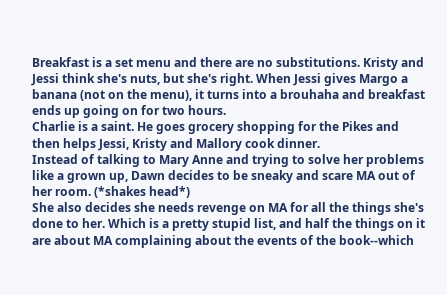Breakfast is a set menu and there are no substitutions. Kristy and Jessi think she's nuts, but she's right. When Jessi gives Margo a banana (not on the menu), it turns into a brouhaha and breakfast ends up going on for two hours.
Charlie is a saint. He goes grocery shopping for the Pikes and then helps Jessi, Kristy and Mallory cook dinner.
Instead of talking to Mary Anne and trying to solve her problems like a grown up, Dawn decides to be sneaky and scare MA out of her room. (*shakes head*)
She also decides she needs revenge on MA for all the things she's done to her. Which is a pretty stupid list, and half the things on it are about MA complaining about the events of the book--which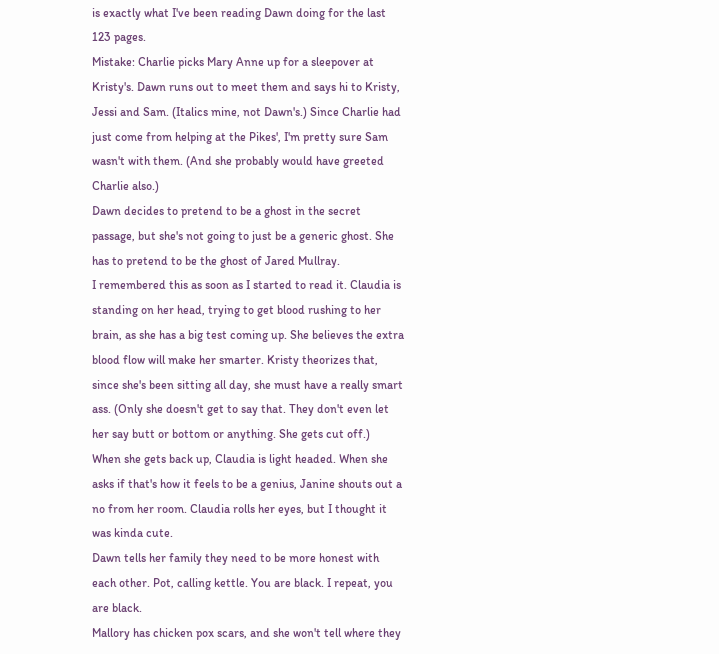is exactly what I've been reading Dawn doing for the last 123 pages.
Mistake: Charlie picks Mary Anne up for a sleepover at Kristy's. Dawn runs out to meet them and says hi to Kristy, Jessi and Sam. (Italics mine, not Dawn's.) Since Charlie had just come from helping at the Pikes', I'm pretty sure Sam wasn't with them. (And she probably would have greeted Charlie also.)
Dawn decides to pretend to be a ghost in the secret passage, but she's not going to just be a generic ghost. She has to pretend to be the ghost of Jared Mullray.
I remembered this as soon as I started to read it. Claudia is standing on her head, trying to get blood rushing to her brain, as she has a big test coming up. She believes the extra blood flow will make her smarter. Kristy theorizes that, since she's been sitting all day, she must have a really smart ass. (Only she doesn't get to say that. They don't even let her say butt or bottom or anything. She gets cut off.)
When she gets back up, Claudia is light headed. When she asks if that's how it feels to be a genius, Janine shouts out a no from her room. Claudia rolls her eyes, but I thought it was kinda cute.
Dawn tells her family they need to be more honest with each other. Pot, calling kettle. You are black. I repeat, you are black.
Mallory has chicken pox scars, and she won't tell where they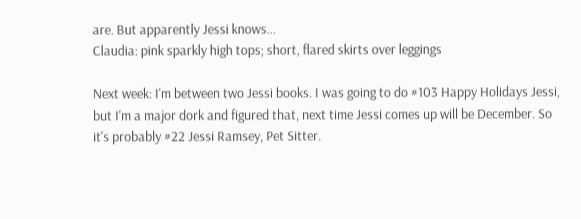are. But apparently Jessi knows...
Claudia: pink sparkly high tops; short, flared skirts over leggings

Next week: I'm between two Jessi books. I was going to do #103 Happy Holidays Jessi, but I'm a major dork and figured that, next time Jessi comes up will be December. So it's probably #22 Jessi Ramsey, Pet Sitter.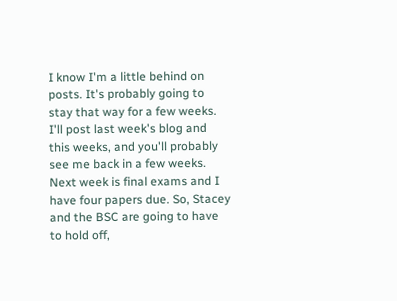I know I'm a little behind on posts. It's probably going to stay that way for a few weeks. I'll post last week's blog and this weeks, and you'll probably see me back in a few weeks. Next week is final exams and I have four papers due. So, Stacey and the BSC are going to have to hold off,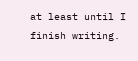at least until I finish writing.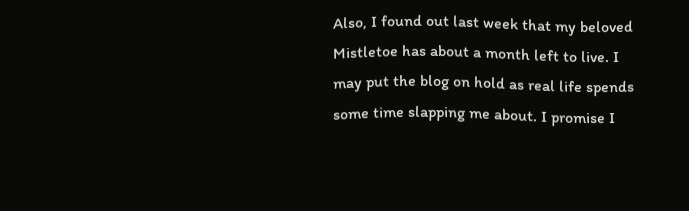Also, I found out last week that my beloved Mistletoe has about a month left to live. I may put the blog on hold as real life spends some time slapping me about. I promise I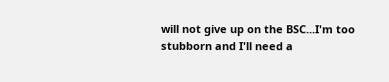will not give up on the BSC...I'm too stubborn and I'll need a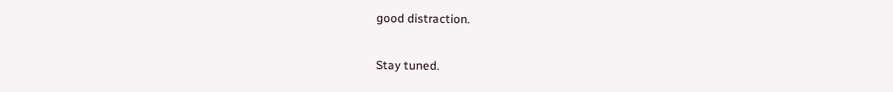good distraction.

Stay tuned.